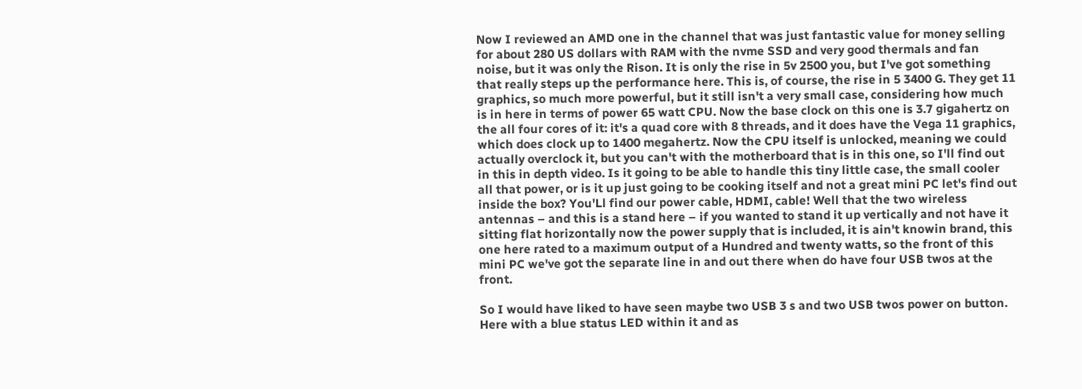Now I reviewed an AMD one in the channel that was just fantastic value for money selling for about 280 US dollars with RAM with the nvme SSD and very good thermals and fan noise, but it was only the Rison. It is only the rise in 5v 2500 you, but I've got something that really steps up the performance here. This is, of course, the rise in 5 3400 G. They get 11 graphics, so much more powerful, but it still isn't a very small case, considering how much is in here in terms of power 65 watt CPU. Now the base clock on this one is 3.7 gigahertz on the all four cores of it: it's a quad core with 8 threads, and it does have the Vega 11 graphics, which does clock up to 1400 megahertz. Now the CPU itself is unlocked, meaning we could actually overclock it, but you can't with the motherboard that is in this one, so I'll find out in this in depth video. Is it going to be able to handle this tiny little case, the small cooler all that power, or is it up just going to be cooking itself and not a great mini PC let's find out inside the box? You'Ll find our power cable, HDMI, cable! Well that the two wireless antennas – and this is a stand here – if you wanted to stand it up vertically and not have it sitting flat horizontally now the power supply that is included, it is ain't knowin brand, this one here rated to a maximum output of a Hundred and twenty watts, so the front of this mini PC we've got the separate line in and out there when do have four USB twos at the front.

So I would have liked to have seen maybe two USB 3 s and two USB twos power on button. Here with a blue status LED within it and as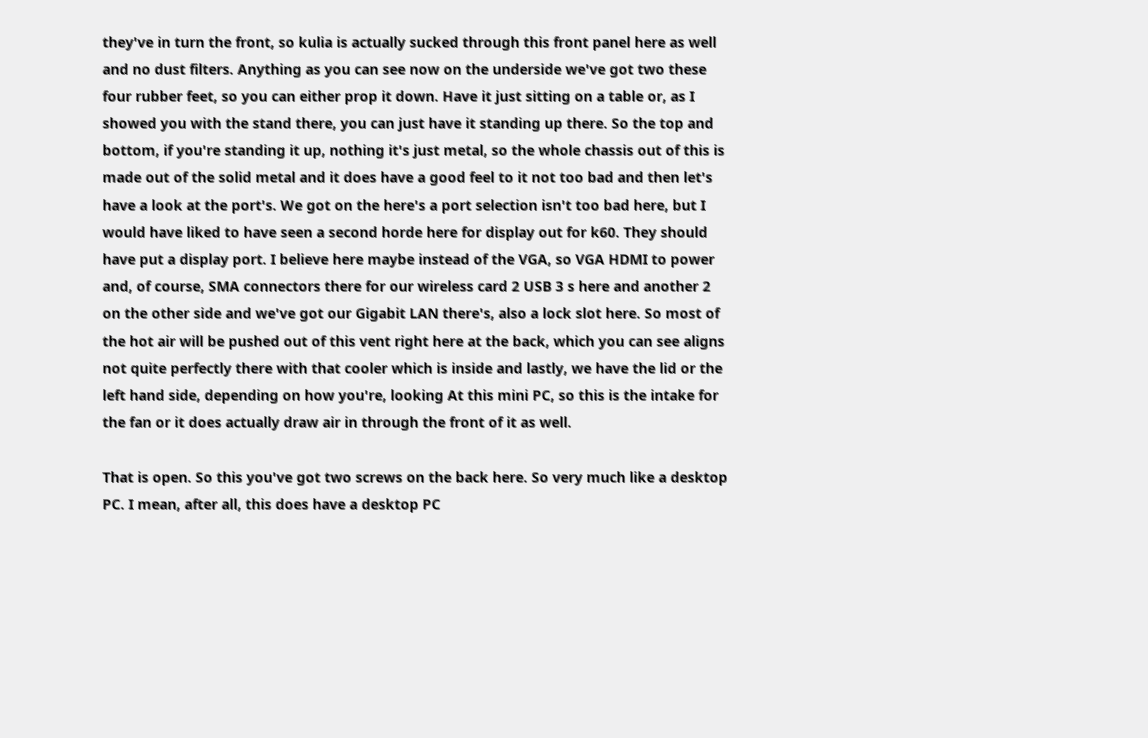they've in turn the front, so kulia is actually sucked through this front panel here as well and no dust filters. Anything as you can see now on the underside we've got two these four rubber feet, so you can either prop it down. Have it just sitting on a table or, as I showed you with the stand there, you can just have it standing up there. So the top and bottom, if you're standing it up, nothing it's just metal, so the whole chassis out of this is made out of the solid metal and it does have a good feel to it not too bad and then let's have a look at the port's. We got on the here's a port selection isn't too bad here, but I would have liked to have seen a second horde here for display out for k60. They should have put a display port. I believe here maybe instead of the VGA, so VGA HDMI to power and, of course, SMA connectors there for our wireless card 2 USB 3 s here and another 2 on the other side and we've got our Gigabit LAN there's, also a lock slot here. So most of the hot air will be pushed out of this vent right here at the back, which you can see aligns not quite perfectly there with that cooler which is inside and lastly, we have the lid or the left hand side, depending on how you're, looking At this mini PC, so this is the intake for the fan or it does actually draw air in through the front of it as well.

That is open. So this you've got two screws on the back here. So very much like a desktop PC. I mean, after all, this does have a desktop PC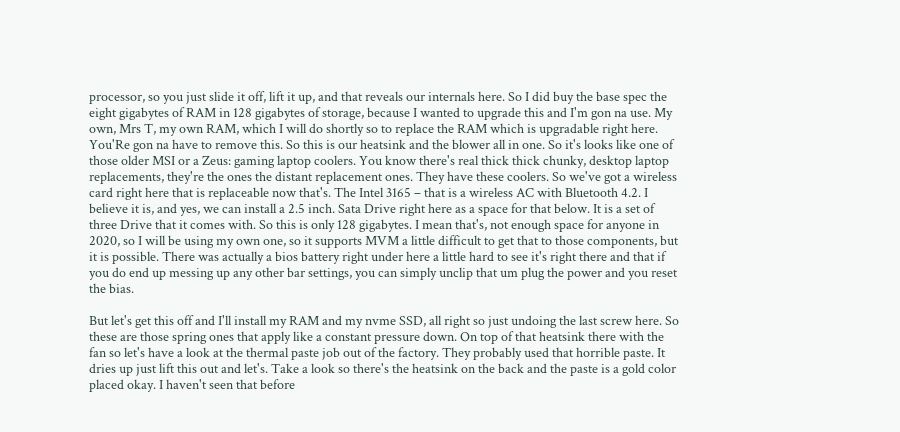processor, so you just slide it off, lift it up, and that reveals our internals here. So I did buy the base spec the eight gigabytes of RAM in 128 gigabytes of storage, because I wanted to upgrade this and I'm gon na use. My own, Mrs T, my own RAM, which I will do shortly so to replace the RAM which is upgradable right here. You'Re gon na have to remove this. So this is our heatsink and the blower all in one. So it's looks like one of those older MSI or a Zeus: gaming laptop coolers. You know there's real thick thick chunky, desktop laptop replacements, they're the ones the distant replacement ones. They have these coolers. So we've got a wireless card right here that is replaceable now that's. The Intel 3165 – that is a wireless AC with Bluetooth 4.2. I believe it is, and yes, we can install a 2.5 inch. Sata Drive right here as a space for that below. It is a set of three Drive that it comes with. So this is only 128 gigabytes. I mean that's, not enough space for anyone in 2020, so I will be using my own one, so it supports MVM a little difficult to get that to those components, but it is possible. There was actually a bios battery right under here a little hard to see it's right there and that if you do end up messing up any other bar settings, you can simply unclip that um plug the power and you reset the bias.

But let's get this off and I'll install my RAM and my nvme SSD, all right so just undoing the last screw here. So these are those spring ones that apply like a constant pressure down. On top of that heatsink there with the fan so let's have a look at the thermal paste job out of the factory. They probably used that horrible paste. It dries up just lift this out and let's. Take a look so there's the heatsink on the back and the paste is a gold color placed okay. I haven't seen that before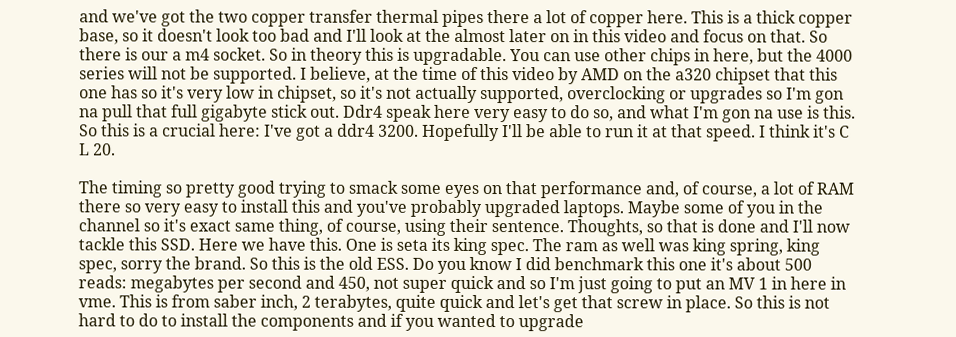and we've got the two copper transfer thermal pipes there a lot of copper here. This is a thick copper base, so it doesn't look too bad and I'll look at the almost later on in this video and focus on that. So there is our a m4 socket. So in theory this is upgradable. You can use other chips in here, but the 4000 series will not be supported. I believe, at the time of this video by AMD on the a320 chipset that this one has so it's very low in chipset, so it's not actually supported, overclocking or upgrades so I'm gon na pull that full gigabyte stick out. Ddr4 speak here very easy to do so, and what I'm gon na use is this. So this is a crucial here: I've got a ddr4 3200. Hopefully I'll be able to run it at that speed. I think it's C L 20.

The timing so pretty good trying to smack some eyes on that performance and, of course, a lot of RAM there so very easy to install this and you've probably upgraded laptops. Maybe some of you in the channel so it's exact same thing, of course, using their sentence. Thoughts, so that is done and I'll now tackle this SSD. Here we have this. One is seta its king spec. The ram as well was king spring, king spec, sorry the brand. So this is the old ESS. Do you know I did benchmark this one it's about 500 reads: megabytes per second and 450, not super quick and so I'm just going to put an MV 1 in here in vme. This is from saber inch, 2 terabytes, quite quick and let's get that screw in place. So this is not hard to do to install the components and if you wanted to upgrade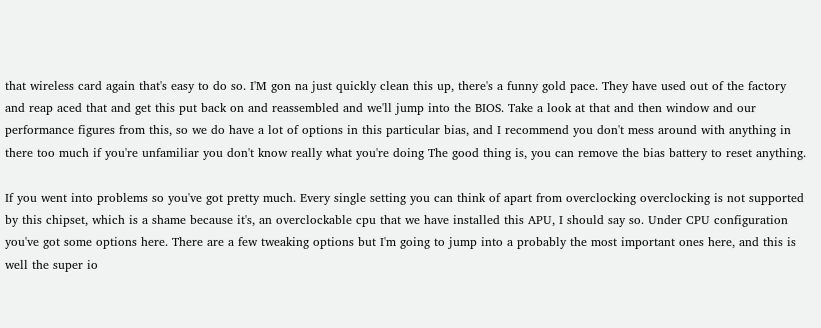that wireless card again that's easy to do so. I'M gon na just quickly clean this up, there's a funny gold pace. They have used out of the factory and reap aced that and get this put back on and reassembled and we'll jump into the BIOS. Take a look at that and then window and our performance figures from this, so we do have a lot of options in this particular bias, and I recommend you don't mess around with anything in there too much if you're unfamiliar you don't know really what you're doing The good thing is, you can remove the bias battery to reset anything.

If you went into problems so you've got pretty much. Every single setting you can think of apart from overclocking overclocking is not supported by this chipset, which is a shame because it's, an overclockable cpu that we have installed this APU, I should say so. Under CPU configuration you've got some options here. There are a few tweaking options but I'm going to jump into a probably the most important ones here, and this is well the super io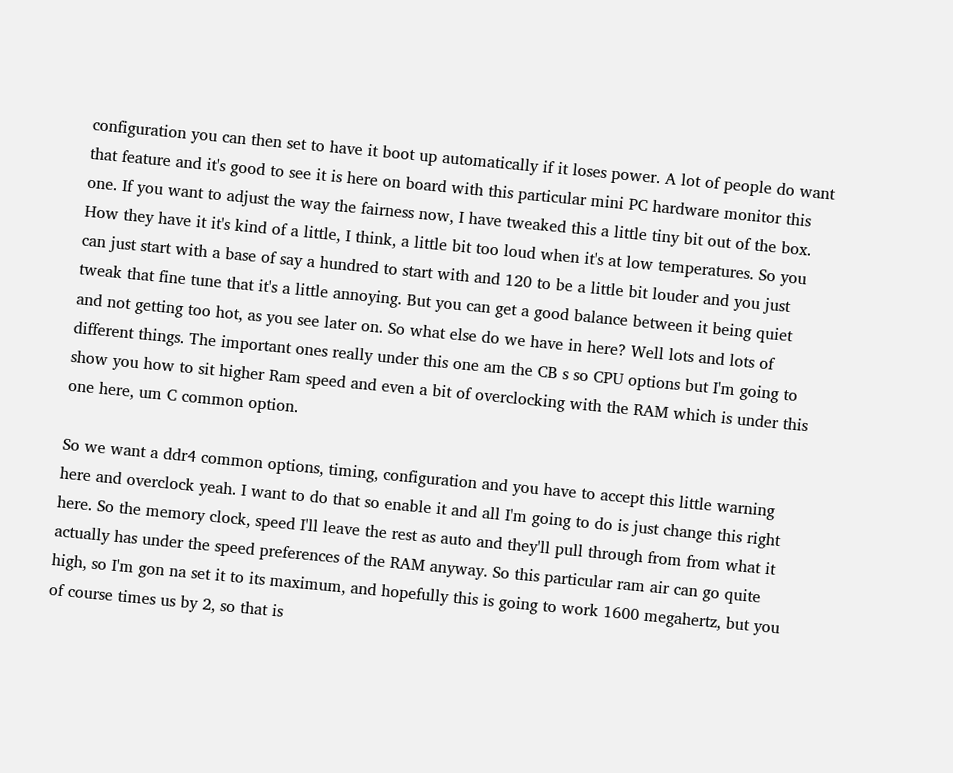configuration you can then set to have it boot up automatically if it loses power. A lot of people do want that feature and it's good to see it is here on board with this particular mini PC hardware monitor this one. If you want to adjust the way the fairness now, I have tweaked this a little tiny bit out of the box. How they have it it's kind of a little, I think, a little bit too loud when it's at low temperatures. So you can just start with a base of say a hundred to start with and 120 to be a little bit louder and you just tweak that fine tune that it's a little annoying. But you can get a good balance between it being quiet and not getting too hot, as you see later on. So what else do we have in here? Well lots and lots of different things. The important ones really under this one am the CB s so CPU options but I'm going to show you how to sit higher Ram speed and even a bit of overclocking with the RAM which is under this one here, um C common option.

So we want a ddr4 common options, timing, configuration and you have to accept this little warning here and overclock yeah. I want to do that so enable it and all I'm going to do is just change this right here. So the memory clock, speed I'll leave the rest as auto and they'll pull through from from what it actually has under the speed preferences of the RAM anyway. So this particular ram air can go quite high, so I'm gon na set it to its maximum, and hopefully this is going to work 1600 megahertz, but you of course times us by 2, so that is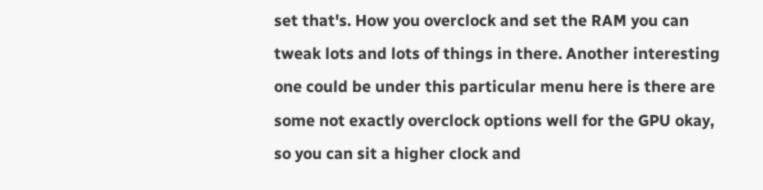set that's. How you overclock and set the RAM you can tweak lots and lots of things in there. Another interesting one could be under this particular menu here is there are some not exactly overclock options well for the GPU okay, so you can sit a higher clock and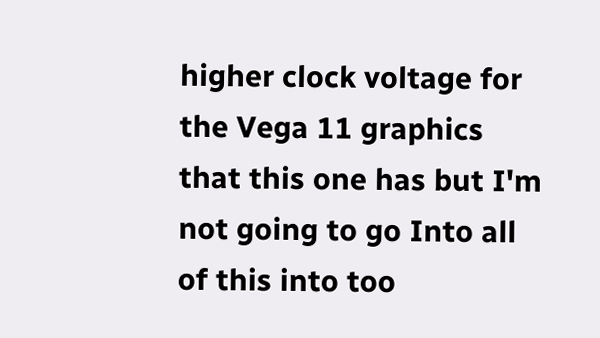higher clock voltage for the Vega 11 graphics that this one has but I'm not going to go Into all of this into too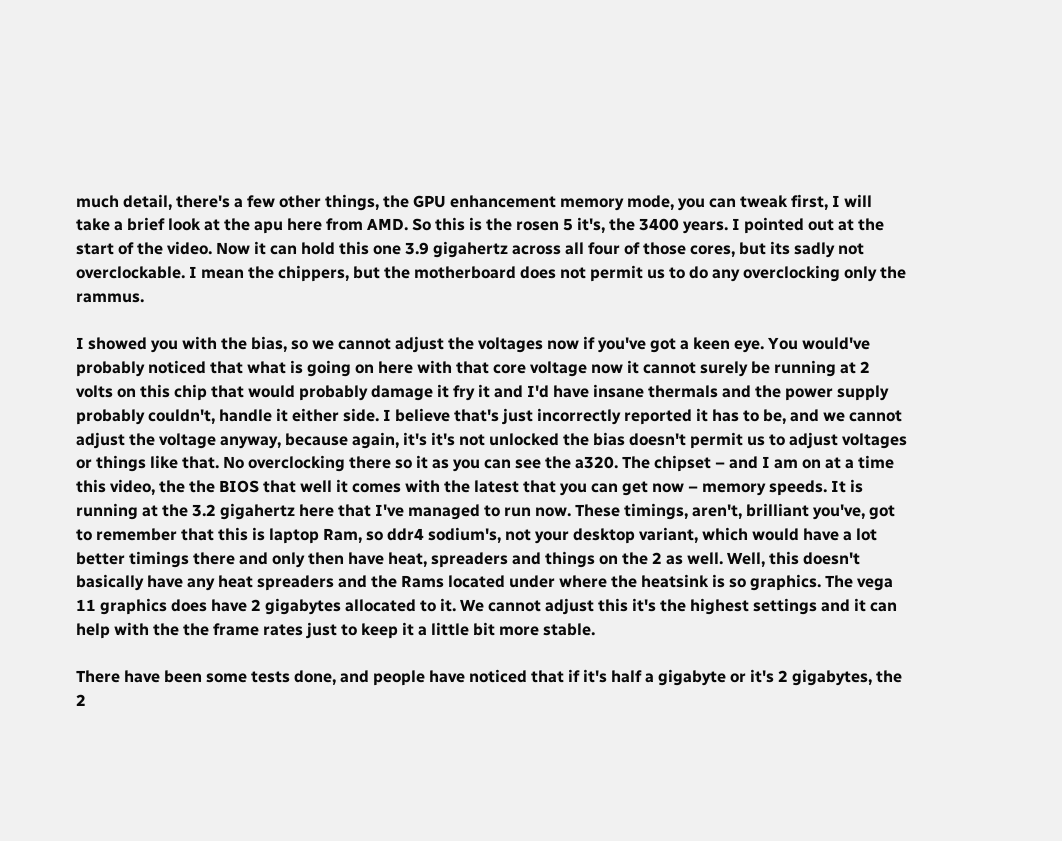much detail, there's a few other things, the GPU enhancement memory mode, you can tweak first, I will take a brief look at the apu here from AMD. So this is the rosen 5 it's, the 3400 years. I pointed out at the start of the video. Now it can hold this one 3.9 gigahertz across all four of those cores, but its sadly not overclockable. I mean the chippers, but the motherboard does not permit us to do any overclocking only the rammus.

I showed you with the bias, so we cannot adjust the voltages now if you've got a keen eye. You would've probably noticed that what is going on here with that core voltage now it cannot surely be running at 2 volts on this chip that would probably damage it fry it and I'd have insane thermals and the power supply probably couldn't, handle it either side. I believe that's just incorrectly reported it has to be, and we cannot adjust the voltage anyway, because again, it's it's not unlocked the bias doesn't permit us to adjust voltages or things like that. No overclocking there so it as you can see the a320. The chipset – and I am on at a time this video, the the BIOS that well it comes with the latest that you can get now – memory speeds. It is running at the 3.2 gigahertz here that I've managed to run now. These timings, aren't, brilliant you've, got to remember that this is laptop Ram, so ddr4 sodium's, not your desktop variant, which would have a lot better timings there and only then have heat, spreaders and things on the 2 as well. Well, this doesn't basically have any heat spreaders and the Rams located under where the heatsink is so graphics. The vega 11 graphics does have 2 gigabytes allocated to it. We cannot adjust this it's the highest settings and it can help with the the frame rates just to keep it a little bit more stable.

There have been some tests done, and people have noticed that if it's half a gigabyte or it's 2 gigabytes, the 2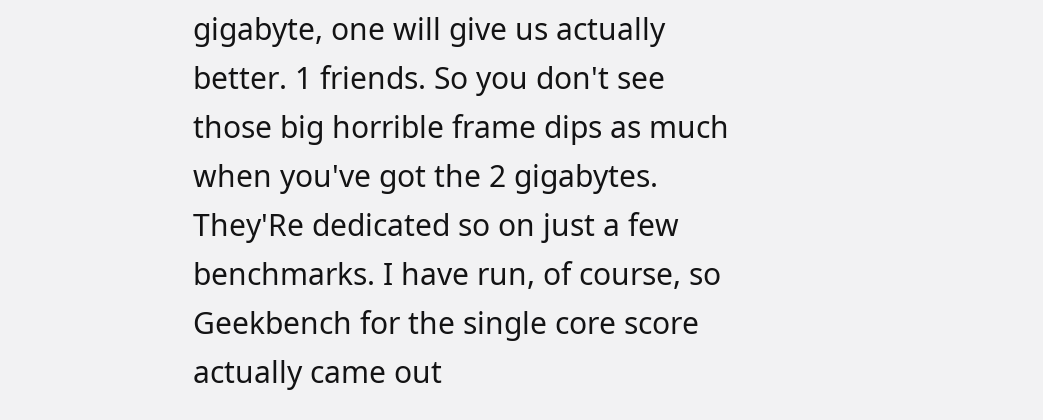gigabyte, one will give us actually better. 1 friends. So you don't see those big horrible frame dips as much when you've got the 2 gigabytes. They'Re dedicated so on just a few benchmarks. I have run, of course, so Geekbench for the single core score actually came out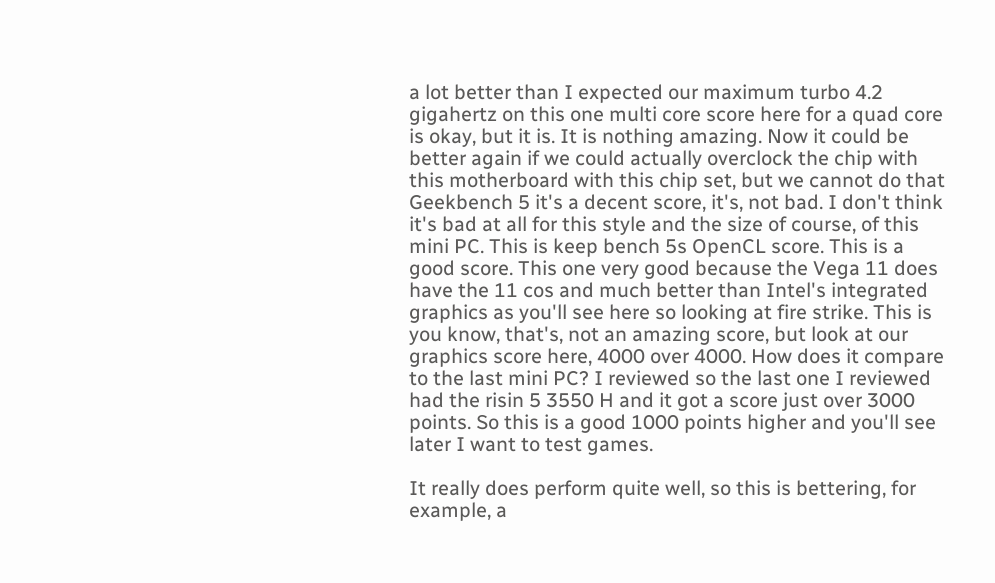a lot better than I expected our maximum turbo 4.2 gigahertz on this one multi core score here for a quad core is okay, but it is. It is nothing amazing. Now it could be better again if we could actually overclock the chip with this motherboard with this chip set, but we cannot do that Geekbench 5 it's a decent score, it's, not bad. I don't think it's bad at all for this style and the size of course, of this mini PC. This is keep bench 5s OpenCL score. This is a good score. This one very good because the Vega 11 does have the 11 cos and much better than Intel's integrated graphics as you'll see here so looking at fire strike. This is you know, that's, not an amazing score, but look at our graphics score here, 4000 over 4000. How does it compare to the last mini PC? I reviewed so the last one I reviewed had the risin 5 3550 H and it got a score just over 3000 points. So this is a good 1000 points higher and you'll see later I want to test games.

It really does perform quite well, so this is bettering, for example, a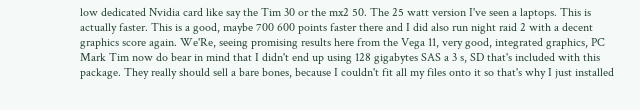low dedicated Nvidia card like say the Tim 30 or the mx2 50. The 25 watt version I've seen a laptops. This is actually faster. This is a good, maybe 700 600 points faster there and I did also run night raid 2 with a decent graphics score again. We'Re, seeing promising results here from the Vega 11, very good, integrated graphics, PC Mark Tim now do bear in mind that I didn't end up using 128 gigabytes SAS a 3 s, SD that's included with this package. They really should sell a bare bones, because I couldn't fit all my files onto it so that's why I just installed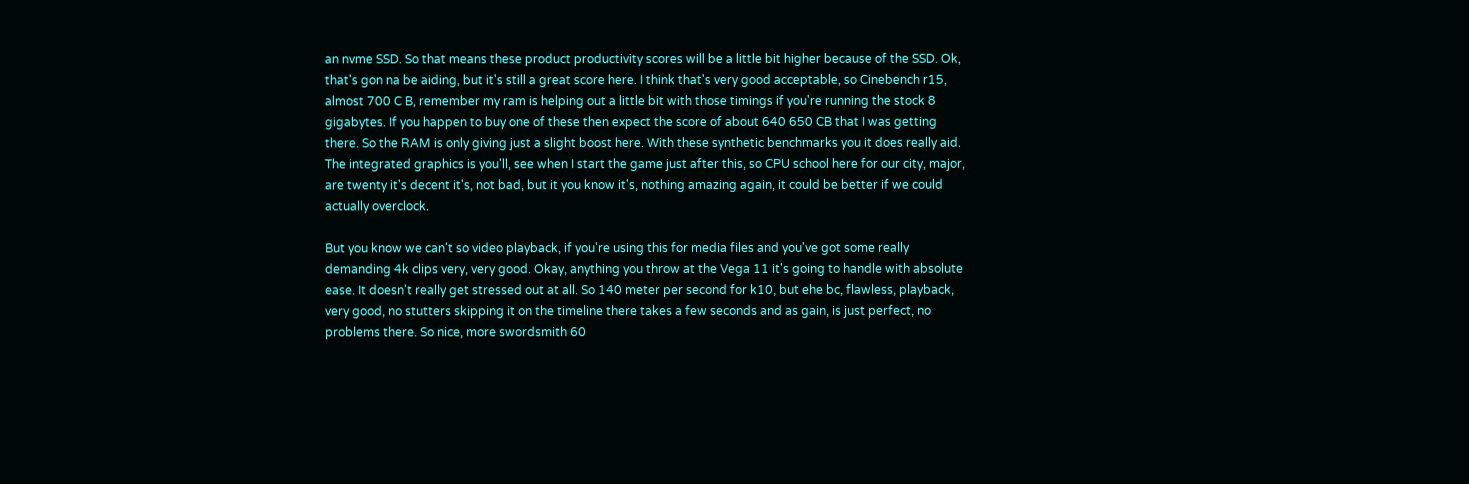an nvme SSD. So that means these product productivity scores will be a little bit higher because of the SSD. Ok, that's gon na be aiding, but it's still a great score here. I think that's very good acceptable, so Cinebench r15, almost 700 C B, remember my ram is helping out a little bit with those timings if you're running the stock 8 gigabytes. If you happen to buy one of these then expect the score of about 640 650 CB that I was getting there. So the RAM is only giving just a slight boost here. With these synthetic benchmarks you it does really aid. The integrated graphics is you'll, see when I start the game just after this, so CPU school here for our city, major, are twenty it's decent it's, not bad, but it you know it's, nothing amazing again, it could be better if we could actually overclock.

But you know we can't so video playback, if you're using this for media files and you've got some really demanding 4k clips very, very good. Okay, anything you throw at the Vega 11 it's going to handle with absolute ease. It doesn't really get stressed out at all. So 140 meter per second for k10, but ehe bc, flawless, playback, very good, no stutters skipping it on the timeline there takes a few seconds and as gain, is just perfect, no problems there. So nice, more swordsmith 60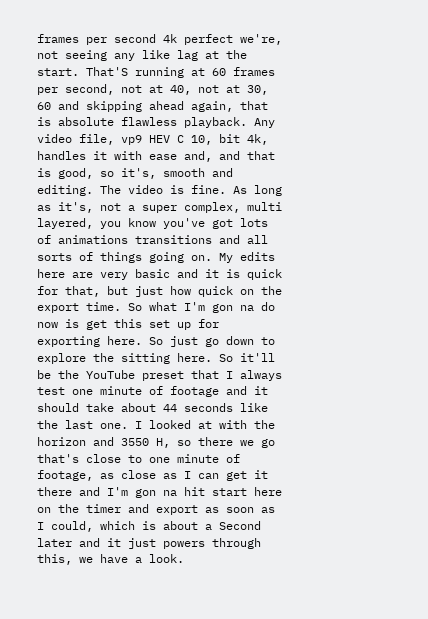frames per second 4k perfect we're, not seeing any like lag at the start. That'S running at 60 frames per second, not at 40, not at 30, 60 and skipping ahead again, that is absolute flawless playback. Any video file, vp9 HEV C 10, bit 4k, handles it with ease and, and that is good, so it's, smooth and editing. The video is fine. As long as it's, not a super complex, multi layered, you know you've got lots of animations transitions and all sorts of things going on. My edits here are very basic and it is quick for that, but just how quick on the export time. So what I'm gon na do now is get this set up for exporting here. So just go down to explore the sitting here. So it'll be the YouTube preset that I always test one minute of footage and it should take about 44 seconds like the last one. I looked at with the horizon and 3550 H, so there we go that's close to one minute of footage, as close as I can get it there and I'm gon na hit start here on the timer and export as soon as I could, which is about a Second later and it just powers through this, we have a look.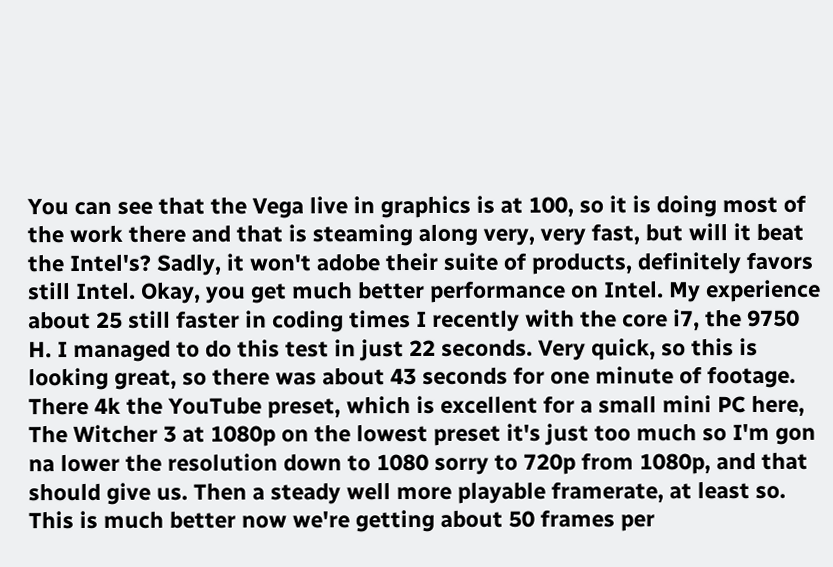You can see that the Vega live in graphics is at 100, so it is doing most of the work there and that is steaming along very, very fast, but will it beat the Intel's? Sadly, it won't adobe their suite of products, definitely favors still Intel. Okay, you get much better performance on Intel. My experience about 25 still faster in coding times I recently with the core i7, the 9750 H. I managed to do this test in just 22 seconds. Very quick, so this is looking great, so there was about 43 seconds for one minute of footage. There 4k the YouTube preset, which is excellent for a small mini PC here, The Witcher 3 at 1080p on the lowest preset it's just too much so I'm gon na lower the resolution down to 1080 sorry to 720p from 1080p, and that should give us. Then a steady well more playable framerate, at least so. This is much better now we're getting about 50 frames per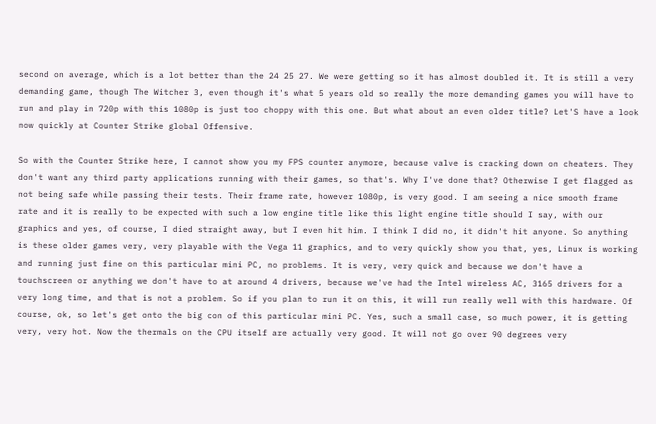second on average, which is a lot better than the 24 25 27. We were getting so it has almost doubled it. It is still a very demanding game, though The Witcher 3, even though it's what 5 years old so really the more demanding games you will have to run and play in 720p with this 1080p is just too choppy with this one. But what about an even older title? Let'S have a look now quickly at Counter Strike global Offensive.

So with the Counter Strike here, I cannot show you my FPS counter anymore, because valve is cracking down on cheaters. They don't want any third party applications running with their games, so that's. Why I've done that? Otherwise I get flagged as not being safe while passing their tests. Their frame rate, however 1080p, is very good. I am seeing a nice smooth frame rate and it is really to be expected with such a low engine title like this light engine title should I say, with our graphics and yes, of course, I died straight away, but I even hit him. I think I did no, it didn't hit anyone. So anything is these older games very, very playable with the Vega 11 graphics, and to very quickly show you that, yes, Linux is working and running just fine on this particular mini PC, no problems. It is very, very quick and because we don't have a touchscreen or anything we don't have to at around 4 drivers, because we've had the Intel wireless AC, 3165 drivers for a very long time, and that is not a problem. So if you plan to run it on this, it will run really well with this hardware. Of course, ok, so let's get onto the big con of this particular mini PC. Yes, such a small case, so much power, it is getting very, very hot. Now the thermals on the CPU itself are actually very good. It will not go over 90 degrees very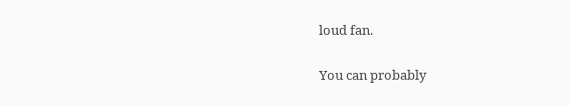loud fan.

You can probably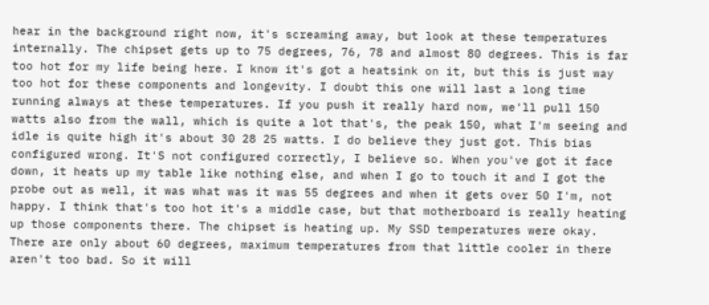hear in the background right now, it's screaming away, but look at these temperatures internally. The chipset gets up to 75 degrees, 76, 78 and almost 80 degrees. This is far too hot for my life being here. I know it's got a heatsink on it, but this is just way too hot for these components and longevity. I doubt this one will last a long time running always at these temperatures. If you push it really hard now, we'll pull 150 watts also from the wall, which is quite a lot that's, the peak 150, what I'm seeing and idle is quite high it's about 30 28 25 watts. I do believe they just got. This bias configured wrong. It'S not configured correctly, I believe so. When you've got it face down, it heats up my table like nothing else, and when I go to touch it and I got the probe out as well, it was what was it was 55 degrees and when it gets over 50 I'm, not happy. I think that's too hot it's a middle case, but that motherboard is really heating up those components there. The chipset is heating up. My SSD temperatures were okay. There are only about 60 degrees, maximum temperatures from that little cooler in there aren't too bad. So it will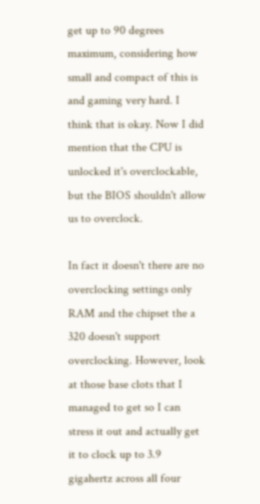get up to 90 degrees maximum, considering how small and compact of this is and gaming very hard. I think that is okay. Now I did mention that the CPU is unlocked it's overclockable, but the BIOS shouldn't allow us to overclock.

In fact it doesn't there are no overclocking settings only RAM and the chipset the a 320 doesn't support overclocking. However, look at those base clots that I managed to get so I can stress it out and actually get it to clock up to 3.9 gigahertz across all four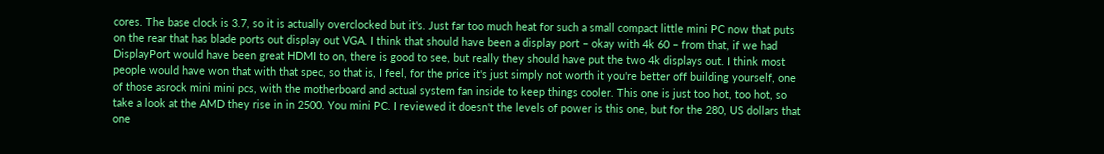cores. The base clock is 3.7, so it is actually overclocked but it's. Just far too much heat for such a small compact little mini PC now that puts on the rear that has blade ports out display out VGA. I think that should have been a display port – okay with 4k 60 – from that, if we had DisplayPort would have been great HDMI to on, there is good to see, but really they should have put the two 4k displays out. I think most people would have won that with that spec, so that is, I feel, for the price it's just simply not worth it you're better off building yourself, one of those asrock mini mini pcs, with the motherboard and actual system fan inside to keep things cooler. This one is just too hot, too hot, so take a look at the AMD they rise in in 2500. You mini PC. I reviewed it doesn't the levels of power is this one, but for the 280, US dollars that one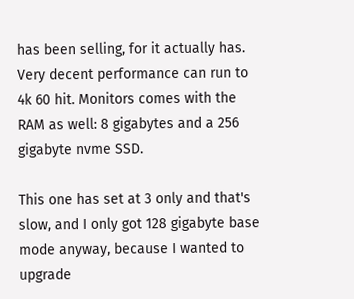has been selling, for it actually has. Very decent performance can run to 4k 60 hit. Monitors comes with the RAM as well: 8 gigabytes and a 256 gigabyte nvme SSD.

This one has set at 3 only and that's slow, and I only got 128 gigabyte base mode anyway, because I wanted to upgrade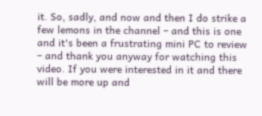it. So, sadly, and now and then I do strike a few lemons in the channel – and this is one and it's been a frustrating mini PC to review – and thank you anyway for watching this video. If you were interested in it and there will be more up and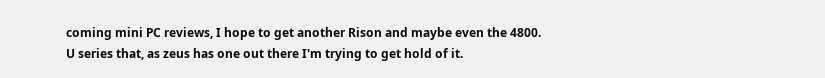coming mini PC reviews, I hope to get another Rison and maybe even the 4800. U series that, as zeus has one out there I'm trying to get hold of it.